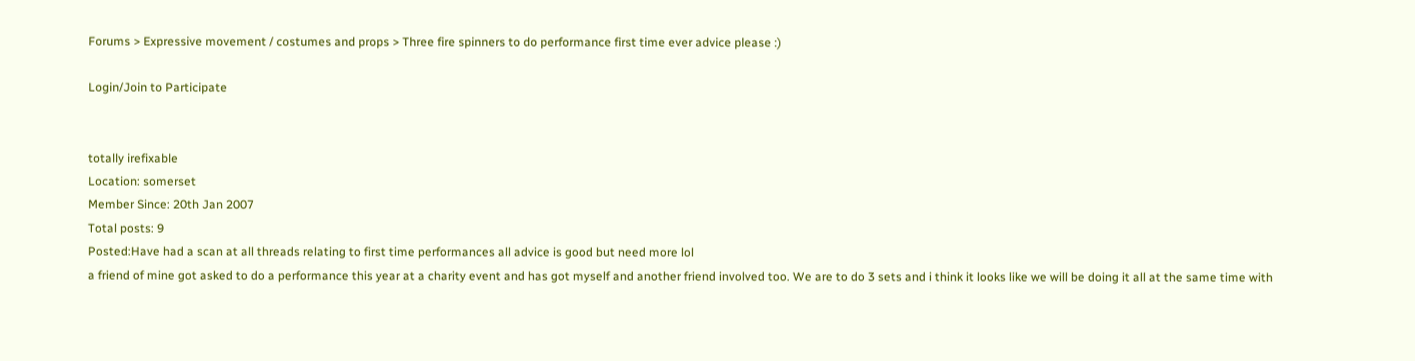Forums > Expressive movement / costumes and props > Three fire spinners to do performance first time ever advice please :)

Login/Join to Participate


totally irefixable
Location: somerset
Member Since: 20th Jan 2007
Total posts: 9
Posted:Have had a scan at all threads relating to first time performances all advice is good but need more lol
a friend of mine got asked to do a performance this year at a charity event and has got myself and another friend involved too. We are to do 3 sets and i think it looks like we will be doing it all at the same time with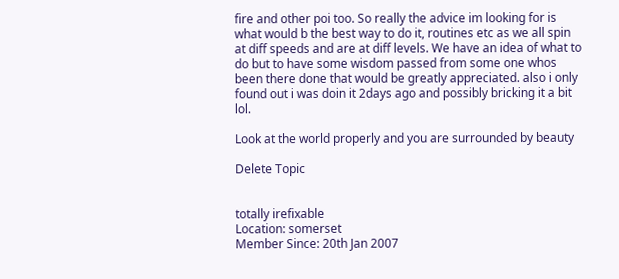fire and other poi too. So really the advice im looking for is what would b the best way to do it, routines etc as we all spin at diff speeds and are at diff levels. We have an idea of what to do but to have some wisdom passed from some one whos been there done that would be greatly appreciated. also i only found out i was doin it 2days ago and possibly bricking it a bit lol.

Look at the world properly and you are surrounded by beauty

Delete Topic


totally irefixable
Location: somerset
Member Since: 20th Jan 2007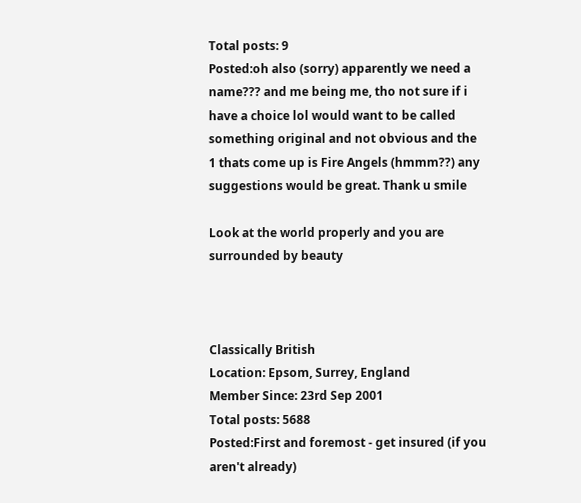Total posts: 9
Posted:oh also (sorry) apparently we need a name??? and me being me, tho not sure if i have a choice lol would want to be called something original and not obvious and the 1 thats come up is Fire Angels (hmmm??) any suggestions would be great. Thank u smile

Look at the world properly and you are surrounded by beauty



Classically British
Location: Epsom, Surrey, England
Member Since: 23rd Sep 2001
Total posts: 5688
Posted:First and foremost - get insured (if you aren't already)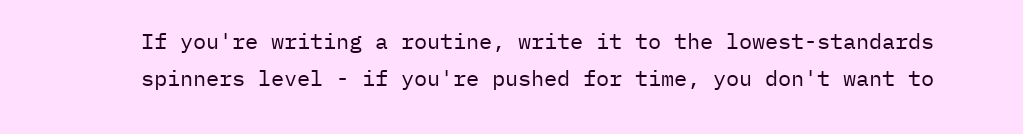If you're writing a routine, write it to the lowest-standards spinners level - if you're pushed for time, you don't want to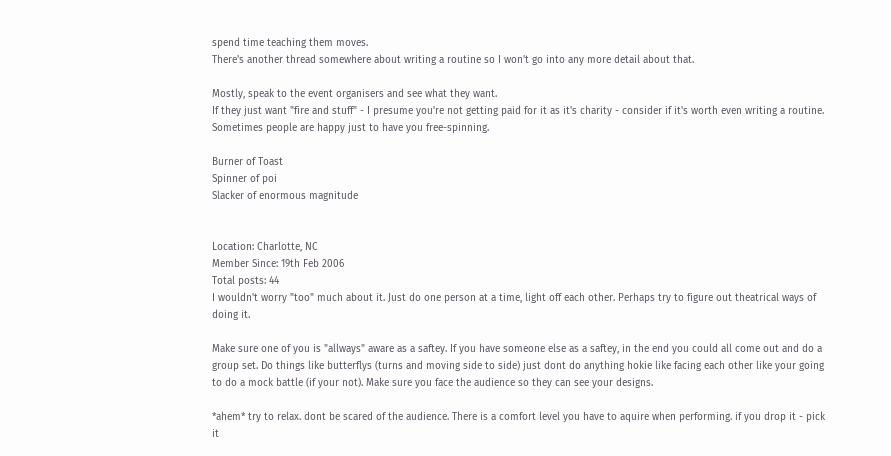spend time teaching them moves.
There's another thread somewhere about writing a routine so I won't go into any more detail about that.

Mostly, speak to the event organisers and see what they want.
If they just want "fire and stuff" - I presume you're not getting paid for it as it's charity - consider if it's worth even writing a routine. Sometimes people are happy just to have you free-spinning.

Burner of Toast
Spinner of poi
Slacker of enormous magnitude


Location: Charlotte, NC
Member Since: 19th Feb 2006
Total posts: 44
I wouldn't worry "too" much about it. Just do one person at a time, light off each other. Perhaps try to figure out theatrical ways of doing it.

Make sure one of you is "allways" aware as a saftey. If you have someone else as a saftey, in the end you could all come out and do a group set. Do things like butterflys (turns and moving side to side) just dont do anything hokie like facing each other like your going to do a mock battle (if your not). Make sure you face the audience so they can see your designs.

*ahem* try to relax. dont be scared of the audience. There is a comfort level you have to aquire when performing. if you drop it - pick it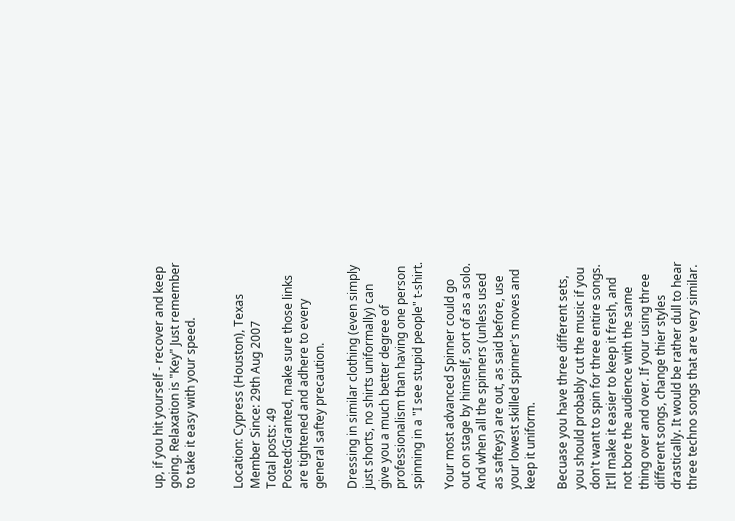up, if you hit yourself - recover and keep going. Relaxation is "Key" Just remember to take it easy with your speed.


Location: Cypress (Houston), Texas
Member Since: 29th Aug 2007
Total posts: 49
Posted:Granted, make sure those links are tightened and adhere to every general saftey precaution.

Dressing in similar clothing (even simply just shorts, no shirts uniformally) can give you a much better degree of professionalism than having one person spinning in a "I see stupid people" t-shirt.

Your most advanced Spinner could go out on stage by himself, sort of as a solo. And when all the spinners (unless used as safteys) are out, as said before, use your lowest skilled spinner's moves and keep it uniform.

Becuase you have three different sets, you should probably cut the music if you don't want to spin for three entire songs. It'll make it easier to keep it fresh, and not bore the audience with the same thing over and over. If your using three different songs, change thier styles drastically. It would be rather dull to hear three techno songs that are very similar.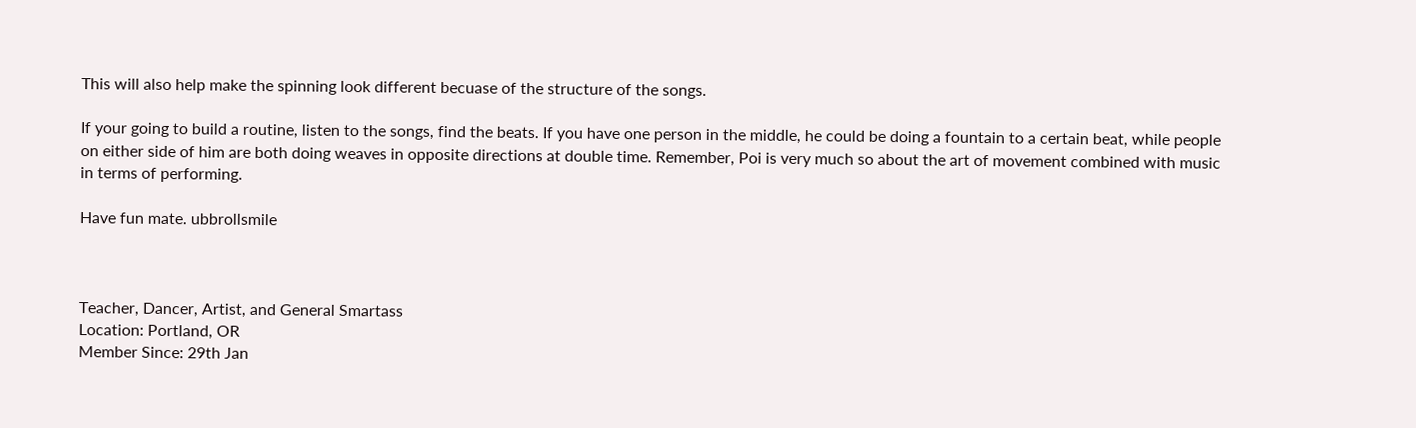This will also help make the spinning look different becuase of the structure of the songs.

If your going to build a routine, listen to the songs, find the beats. If you have one person in the middle, he could be doing a fountain to a certain beat, while people on either side of him are both doing weaves in opposite directions at double time. Remember, Poi is very much so about the art of movement combined with music in terms of performing.

Have fun mate. ubbrollsmile



Teacher, Dancer, Artist, and General Smartass
Location: Portland, OR
Member Since: 29th Jan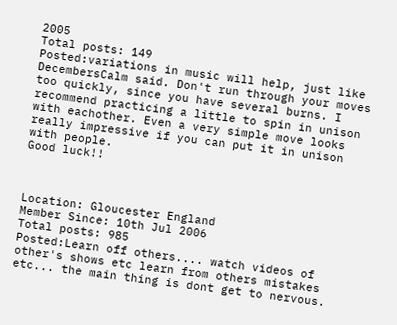2005
Total posts: 149
Posted:variations in music will help, just like DecembersCalm said. Don't run through your moves too quickly, since you have several burns. I recommend practicing a little to spin in unison with eachother. Even a very simple move looks really impressive if you can put it in unison with people.
Good luck!!



Location: Gloucester England
Member Since: 10th Jul 2006
Total posts: 985
Posted:Learn off others.... watch videos of other's shows etc learn from others mistakes etc... the main thing is dont get to nervous.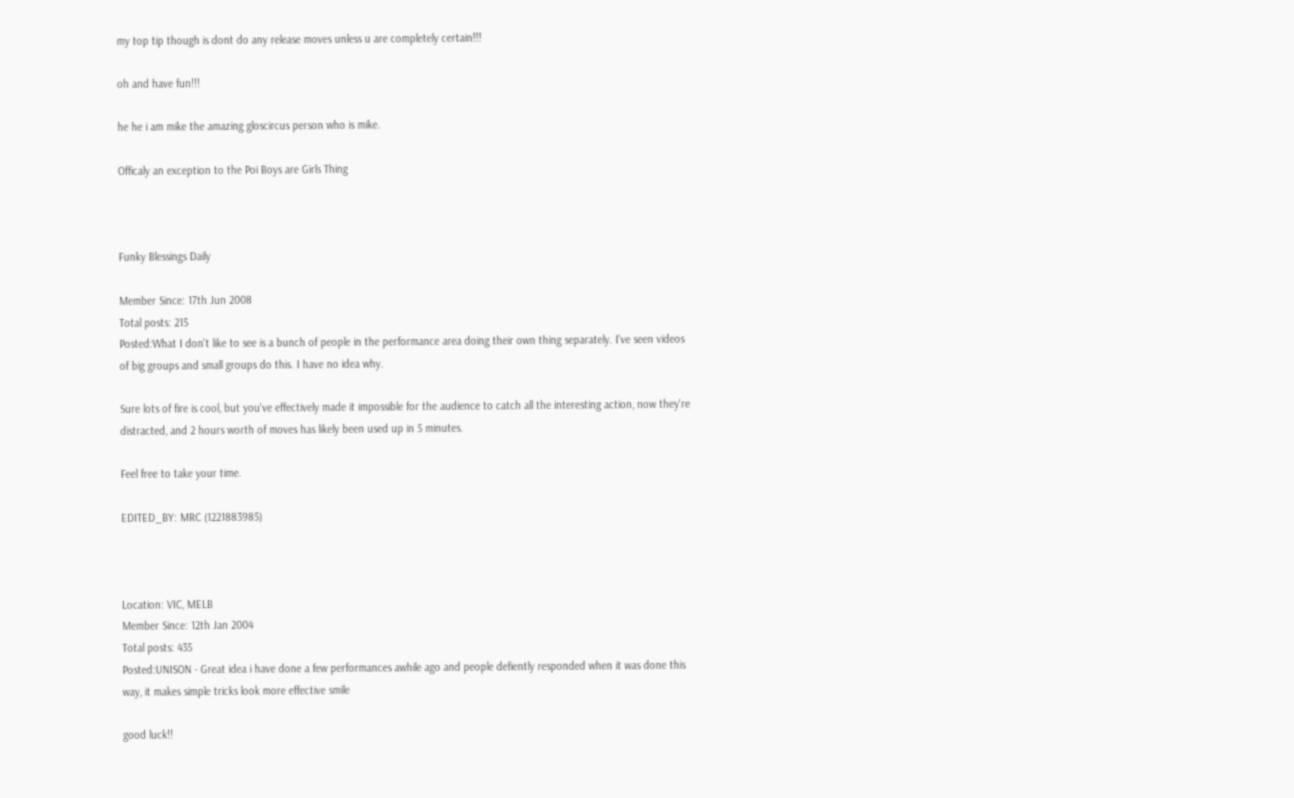my top tip though is dont do any release moves unless u are completely certain!!!

oh and have fun!!!

he he i am mike the amazing gloscircus person who is mike.

Officaly an exception to the Poi Boys are Girls Thing



Funky Blessings Daily

Member Since: 17th Jun 2008
Total posts: 215
Posted:What I don't like to see is a bunch of people in the performance area doing their own thing separately. I've seen videos of big groups and small groups do this. I have no idea why.

Sure lots of fire is cool, but you've effectively made it impossible for the audience to catch all the interesting action, now they're distracted, and 2 hours worth of moves has likely been used up in 5 minutes.

Feel free to take your time.

EDITED_BY: MRC (1221883985)



Location: VIC, MELB
Member Since: 12th Jan 2004
Total posts: 435
Posted:UNISON - Great idea i have done a few performances awhile ago and people defiently responded when it was done this way, it makes simple tricks look more effective smile

good luck!!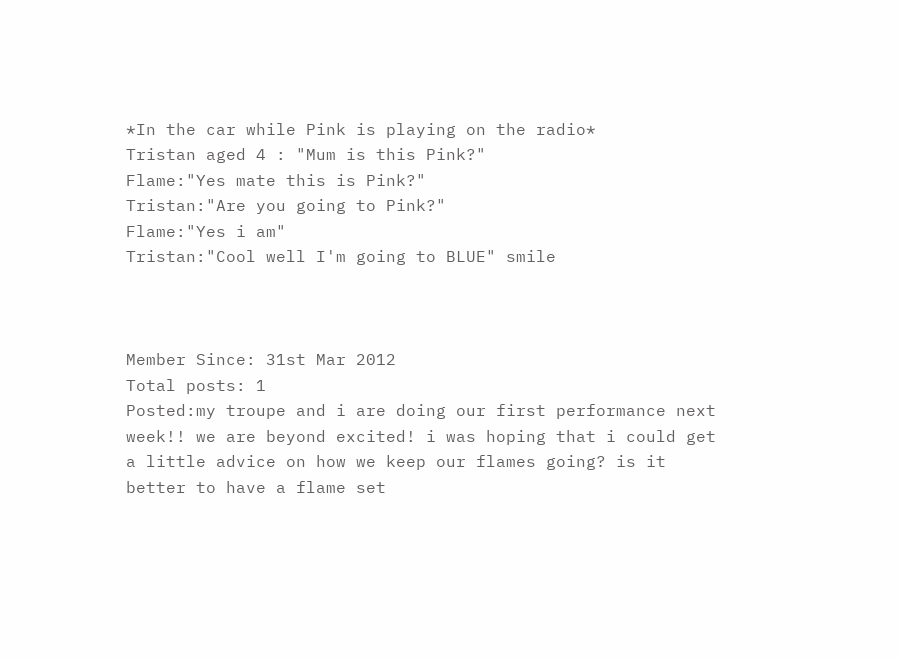*In the car while Pink is playing on the radio*
Tristan aged 4 : "Mum is this Pink?"
Flame:"Yes mate this is Pink?"
Tristan:"Are you going to Pink?"
Flame:"Yes i am"
Tristan:"Cool well I'm going to BLUE" smile



Member Since: 31st Mar 2012
Total posts: 1
Posted:my troupe and i are doing our first performance next week!! we are beyond excited! i was hoping that i could get a little advice on how we keep our flames going? is it better to have a flame set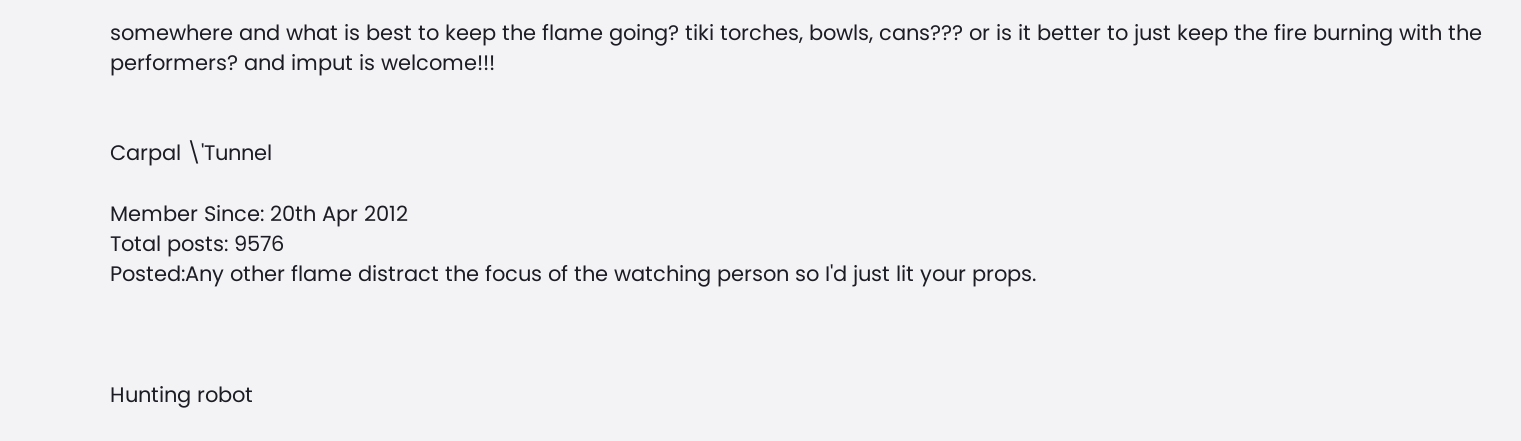somewhere and what is best to keep the flame going? tiki torches, bowls, cans??? or is it better to just keep the fire burning with the performers? and imput is welcome!!!


Carpal \'Tunnel

Member Since: 20th Apr 2012
Total posts: 9576
Posted:Any other flame distract the focus of the watching person so I'd just lit your props.



Hunting robot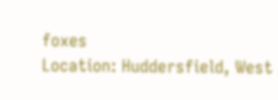foxes
Location: Huddersfield, West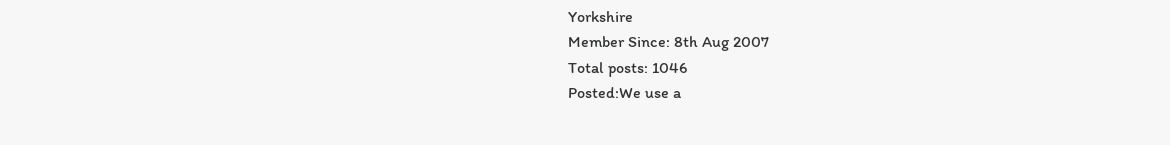Yorkshire
Member Since: 8th Aug 2007
Total posts: 1046
Posted:We use a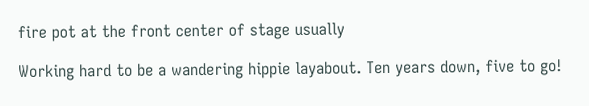fire pot at the front center of stage usually

Working hard to be a wandering hippie layabout. Ten years down, five to go!